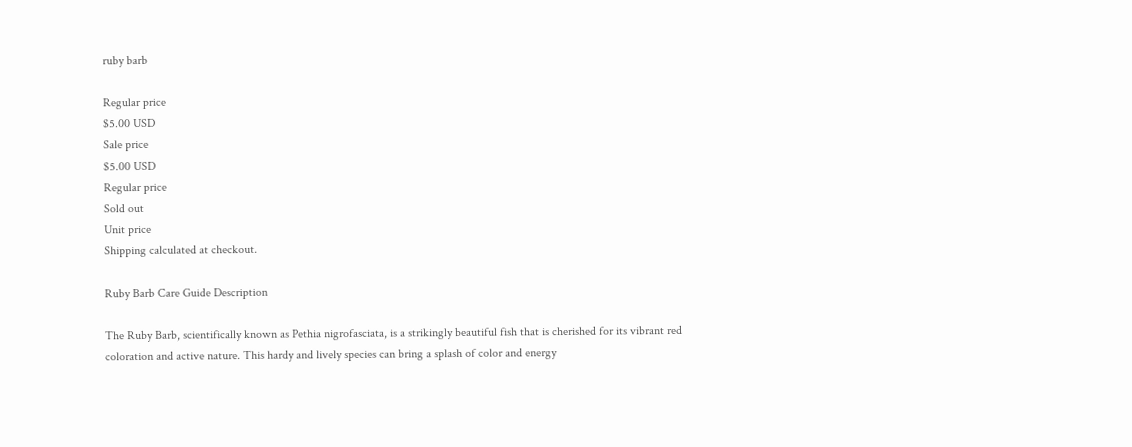ruby barb

Regular price
$5.00 USD
Sale price
$5.00 USD
Regular price
Sold out
Unit price
Shipping calculated at checkout.

Ruby Barb Care Guide Description

The Ruby Barb, scientifically known as Pethia nigrofasciata, is a strikingly beautiful fish that is cherished for its vibrant red coloration and active nature. This hardy and lively species can bring a splash of color and energy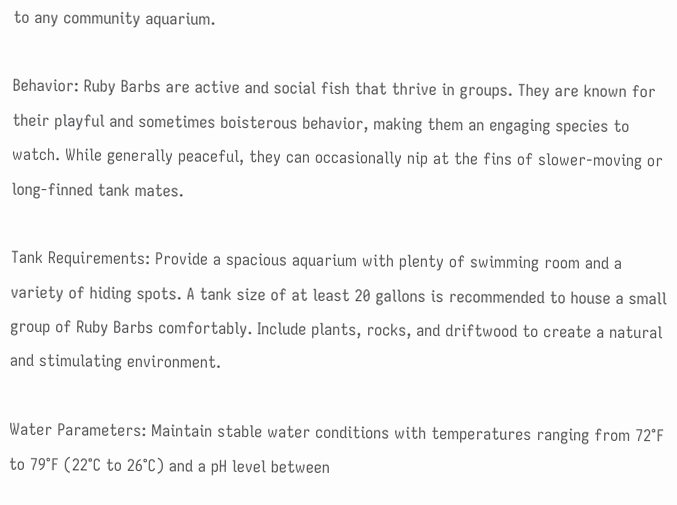to any community aquarium.

Behavior: Ruby Barbs are active and social fish that thrive in groups. They are known for their playful and sometimes boisterous behavior, making them an engaging species to watch. While generally peaceful, they can occasionally nip at the fins of slower-moving or long-finned tank mates.

Tank Requirements: Provide a spacious aquarium with plenty of swimming room and a variety of hiding spots. A tank size of at least 20 gallons is recommended to house a small group of Ruby Barbs comfortably. Include plants, rocks, and driftwood to create a natural and stimulating environment.

Water Parameters: Maintain stable water conditions with temperatures ranging from 72°F to 79°F (22°C to 26°C) and a pH level between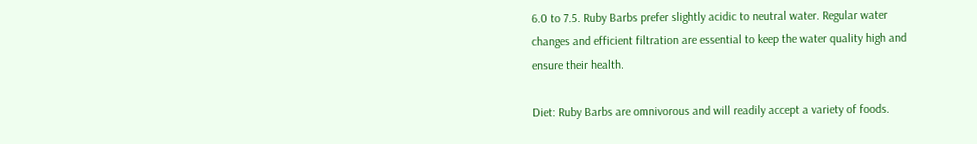6.0 to 7.5. Ruby Barbs prefer slightly acidic to neutral water. Regular water changes and efficient filtration are essential to keep the water quality high and ensure their health.

Diet: Ruby Barbs are omnivorous and will readily accept a variety of foods.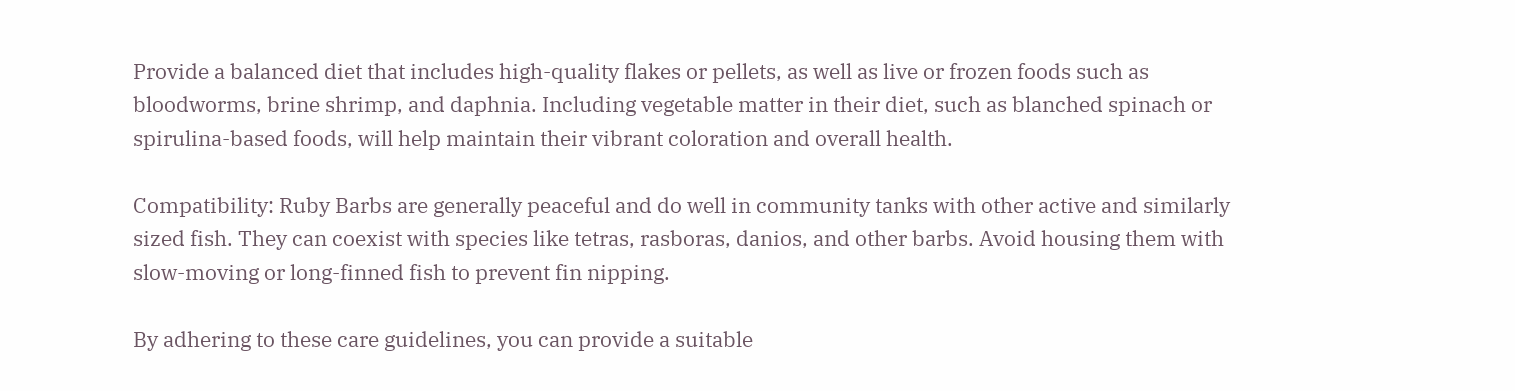Provide a balanced diet that includes high-quality flakes or pellets, as well as live or frozen foods such as bloodworms, brine shrimp, and daphnia. Including vegetable matter in their diet, such as blanched spinach or spirulina-based foods, will help maintain their vibrant coloration and overall health.

Compatibility: Ruby Barbs are generally peaceful and do well in community tanks with other active and similarly sized fish. They can coexist with species like tetras, rasboras, danios, and other barbs. Avoid housing them with slow-moving or long-finned fish to prevent fin nipping.

By adhering to these care guidelines, you can provide a suitable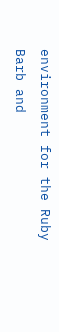environment for the Ruby Barb and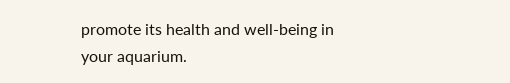promote its health and well-being in your aquarium.